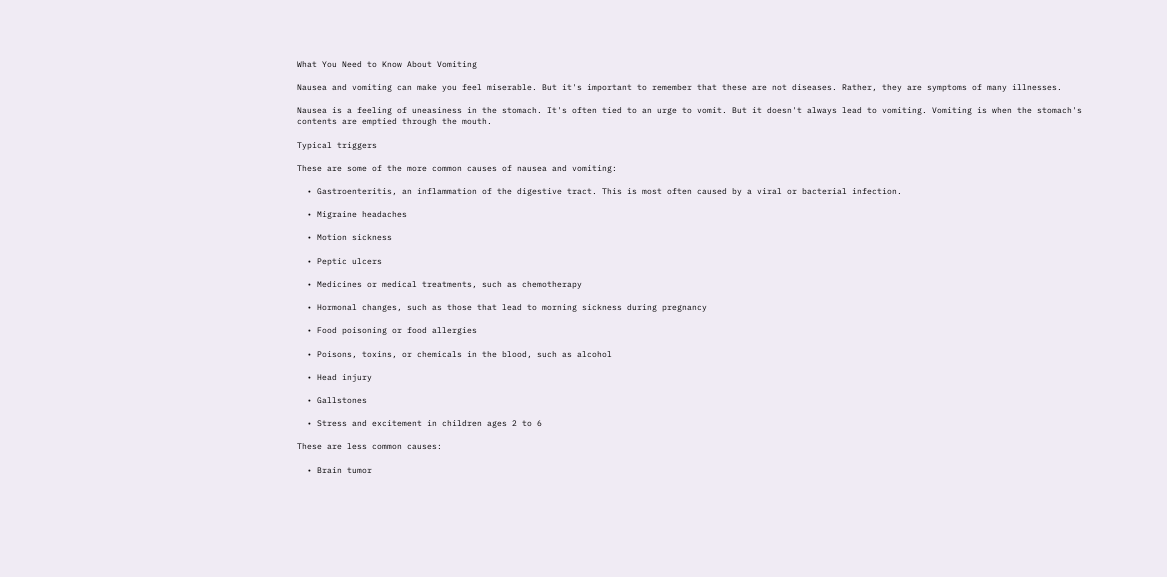What You Need to Know About Vomiting

Nausea and vomiting can make you feel miserable. But it's important to remember that these are not diseases. Rather, they are symptoms of many illnesses.

Nausea is a feeling of uneasiness in the stomach. It's often tied to an urge to vomit. But it doesn't always lead to vomiting. Vomiting is when the stomach's contents are emptied through the mouth.

Typical triggers

These are some of the more common causes of nausea and vomiting:

  • Gastroenteritis, an inflammation of the digestive tract. This is most often caused by a viral or bacterial infection.

  • Migraine headaches

  • Motion sickness

  • Peptic ulcers

  • Medicines or medical treatments, such as chemotherapy

  • Hormonal changes, such as those that lead to morning sickness during pregnancy

  • Food poisoning or food allergies

  • Poisons, toxins, or chemicals in the blood, such as alcohol

  • Head injury

  • Gallstones

  • Stress and excitement in children ages 2 to 6

These are less common causes:

  • Brain tumor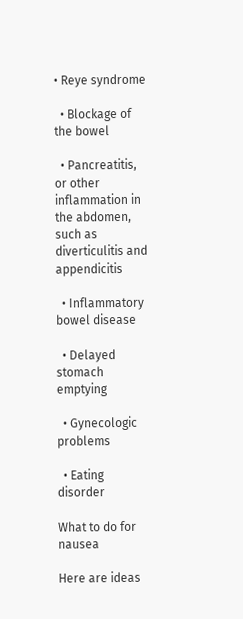• Reye syndrome

  • Blockage of the bowel

  • Pancreatitis, or other inflammation in the abdomen, such as diverticulitis and appendicitis

  • Inflammatory bowel disease

  • Delayed stomach emptying

  • Gynecologic problems

  • Eating disorder

What to do for nausea

Here are ideas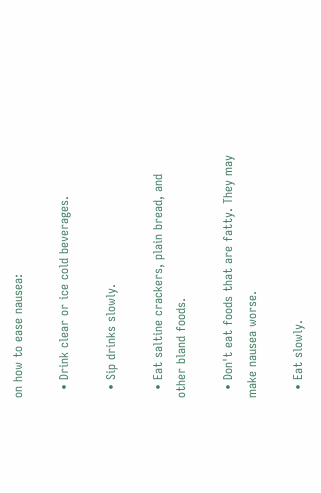on how to ease nausea:

  • Drink clear or ice cold beverages.

  • Sip drinks slowly.

  • Eat saltine crackers, plain bread, and other bland foods.

  • Don't eat foods that are fatty. They may make nausea worse.

  • Eat slowly.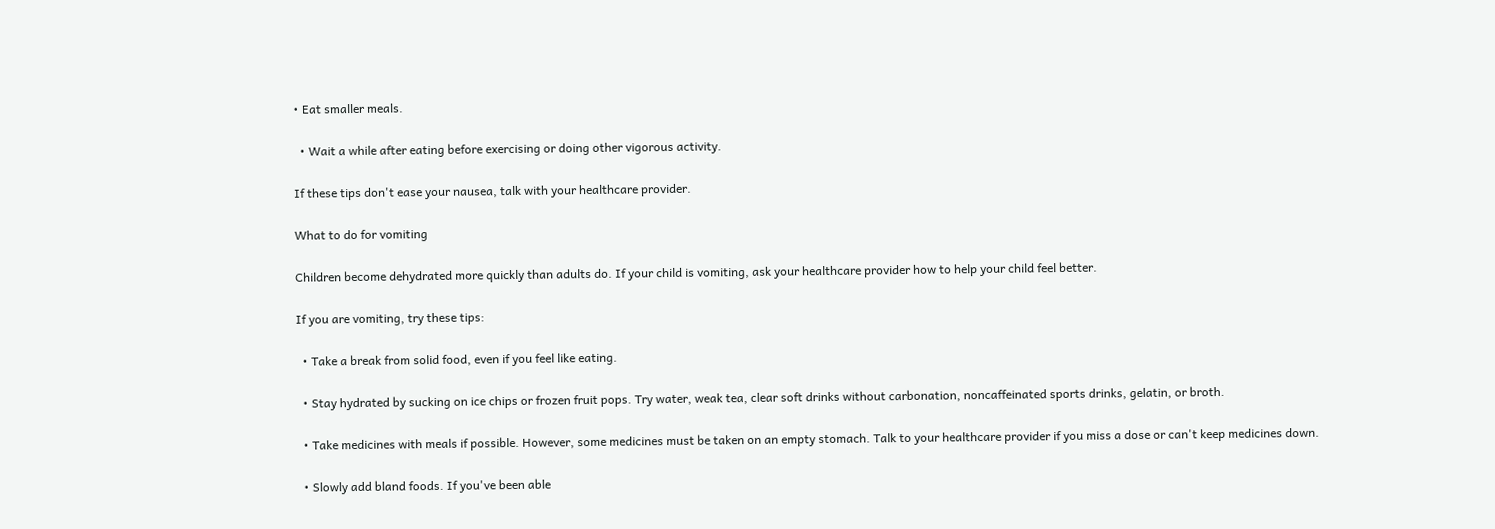• Eat smaller meals.

  • Wait a while after eating before exercising or doing other vigorous activity.

If these tips don't ease your nausea, talk with your healthcare provider.

What to do for vomiting

Children become dehydrated more quickly than adults do. If your child is vomiting, ask your healthcare provider how to help your child feel better.

If you are vomiting, try these tips:

  • Take a break from solid food, even if you feel like eating.

  • Stay hydrated by sucking on ice chips or frozen fruit pops. Try water, weak tea, clear soft drinks without carbonation, noncaffeinated sports drinks, gelatin, or broth.

  • Take medicines with meals if possible. However, some medicines must be taken on an empty stomach. Talk to your healthcare provider if you miss a dose or can't keep medicines down.

  • Slowly add bland foods. If you've been able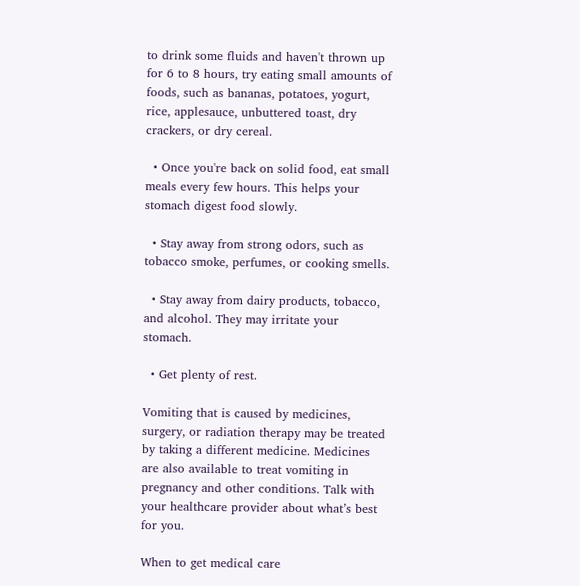to drink some fluids and haven't thrown up for 6 to 8 hours, try eating small amounts of foods, such as bananas, potatoes, yogurt, rice, applesauce, unbuttered toast, dry crackers, or dry cereal.

  • Once you're back on solid food, eat small meals every few hours. This helps your stomach digest food slowly.

  • Stay away from strong odors, such as tobacco smoke, perfumes, or cooking smells.

  • Stay away from dairy products, tobacco, and alcohol. They may irritate your stomach.

  • Get plenty of rest.

Vomiting that is caused by medicines, surgery, or radiation therapy may be treated by taking a different medicine. Medicines are also available to treat vomiting in pregnancy and other conditions. Talk with your healthcare provider about what’s best for you.

When to get medical care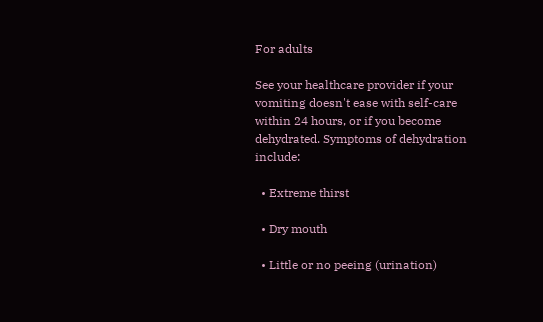For adults

See your healthcare provider if your vomiting doesn't ease with self-care within 24 hours, or if you become dehydrated. Symptoms of dehydration include:

  • Extreme thirst

  • Dry mouth

  • Little or no peeing (urination)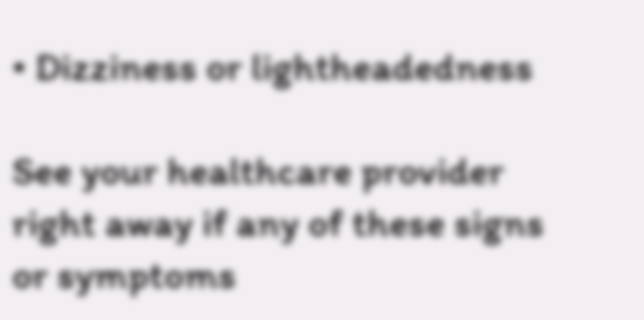• Dizziness or lightheadedness

See your healthcare provider right away if any of these signs or symptoms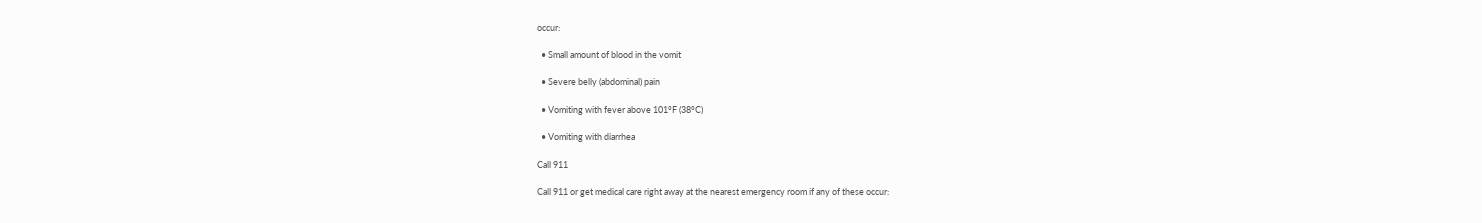occur:

  • Small amount of blood in the vomit

  • Severe belly (abdominal) pain

  • Vomiting with fever above 101°F (38°C)

  • Vomiting with diarrhea

Call 911

Call 911 or get medical care right away at the nearest emergency room if any of these occur: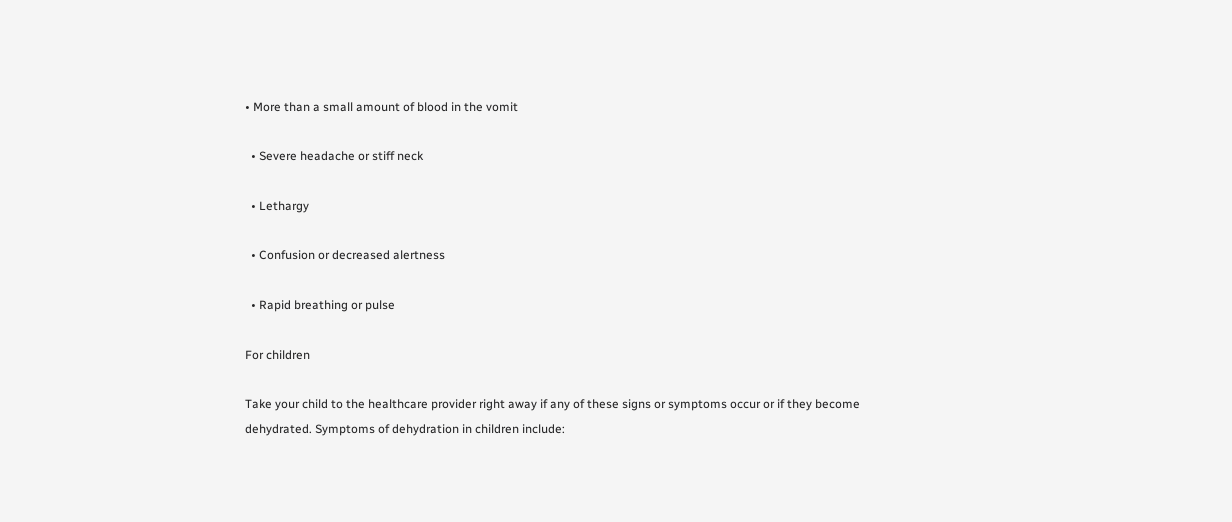• More than a small amount of blood in the vomit

  • Severe headache or stiff neck

  • Lethargy

  • Confusion or decreased alertness

  • Rapid breathing or pulse

For children

Take your child to the healthcare provider right away if any of these signs or symptoms occur or if they become dehydrated. Symptoms of dehydration in children include: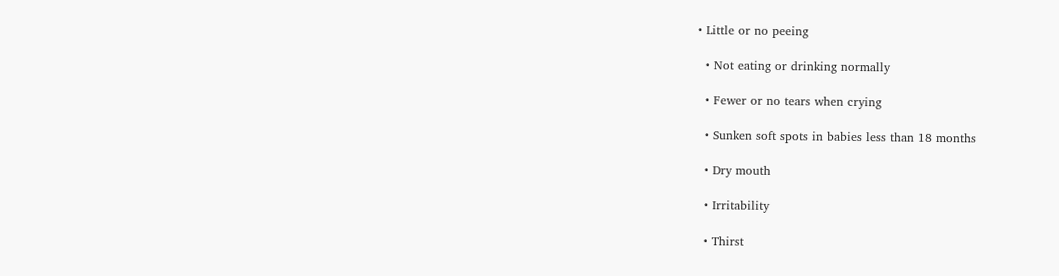• Little or no peeing

  • Not eating or drinking normally

  • Fewer or no tears when crying

  • Sunken soft spots in babies less than 18 months

  • Dry mouth

  • Irritability

  • Thirst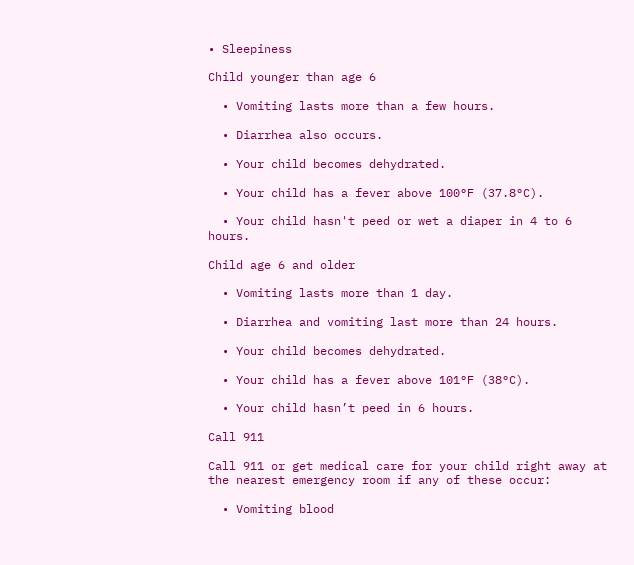• Sleepiness

Child younger than age 6

  • Vomiting lasts more than a few hours.

  • Diarrhea also occurs.

  • Your child becomes dehydrated.

  • Your child has a fever above 100°F (37.8°C).

  • Your child hasn't peed or wet a diaper in 4 to 6 hours.

Child age 6 and older

  • Vomiting lasts more than 1 day.

  • Diarrhea and vomiting last more than 24 hours.

  • Your child becomes dehydrated.

  • Your child has a fever above 101°F (38°C).

  • Your child hasn’t peed in 6 hours.

Call 911

Call 911 or get medical care for your child right away at the nearest emergency room if any of these occur:

  • Vomiting blood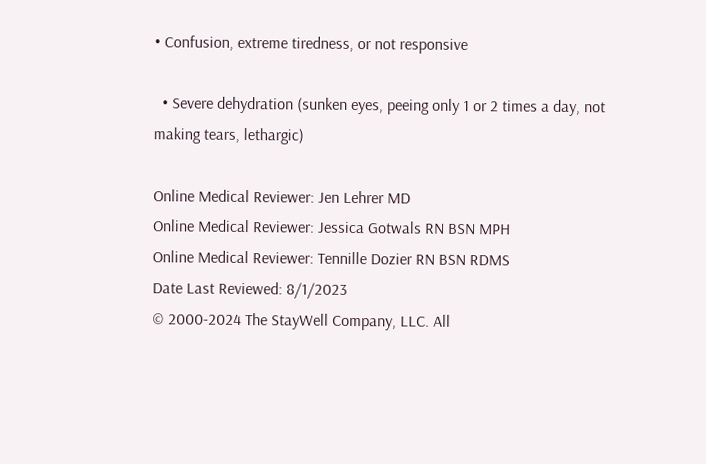• Confusion, extreme tiredness, or not responsive

  • Severe dehydration (sunken eyes, peeing only 1 or 2 times a day, not making tears, lethargic)

Online Medical Reviewer: Jen Lehrer MD
Online Medical Reviewer: Jessica Gotwals RN BSN MPH
Online Medical Reviewer: Tennille Dozier RN BSN RDMS
Date Last Reviewed: 8/1/2023
© 2000-2024 The StayWell Company, LLC. All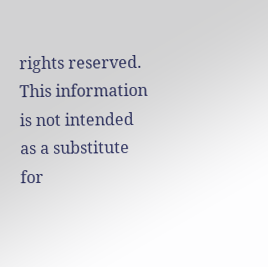rights reserved. This information is not intended as a substitute for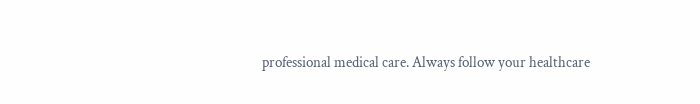professional medical care. Always follow your healthcare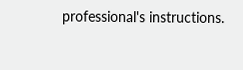professional's instructions.